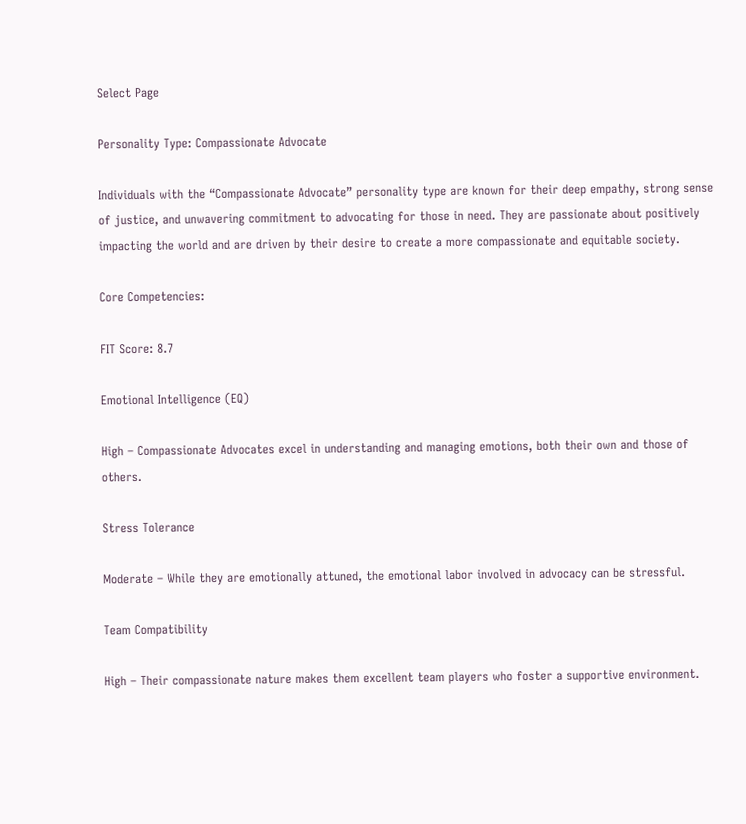Select Page

Personality Type: Compassionate Advocate

Individuals with the “Compassionate Advocate” personality type are known for their deep empathy, strong sense of justice, and unwavering commitment to advocating for those in need. They are passionate about positively impacting the world and are driven by their desire to create a more compassionate and equitable society.

Core Competencies:

FIT Score: 8.7

Emotional Intelligence (EQ)

High – Compassionate Advocates excel in understanding and managing emotions, both their own and those of others.

Stress Tolerance

Moderate – While they are emotionally attuned, the emotional labor involved in advocacy can be stressful.

Team Compatibility

High – Their compassionate nature makes them excellent team players who foster a supportive environment.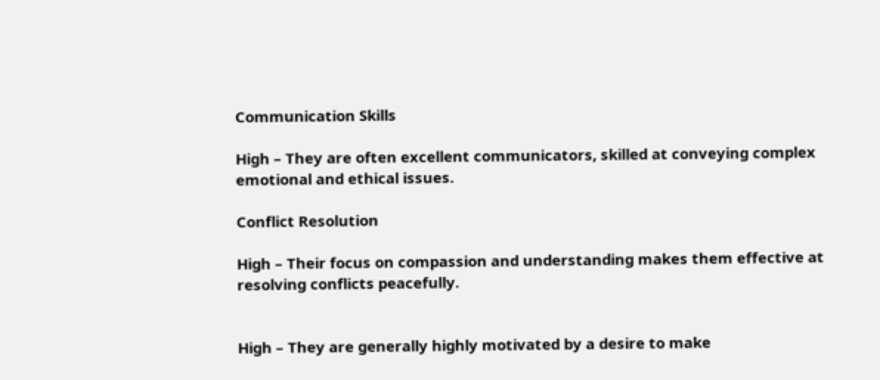Communication Skills

High – They are often excellent communicators, skilled at conveying complex emotional and ethical issues.

Conflict Resolution

High – Their focus on compassion and understanding makes them effective at resolving conflicts peacefully.


High – They are generally highly motivated by a desire to make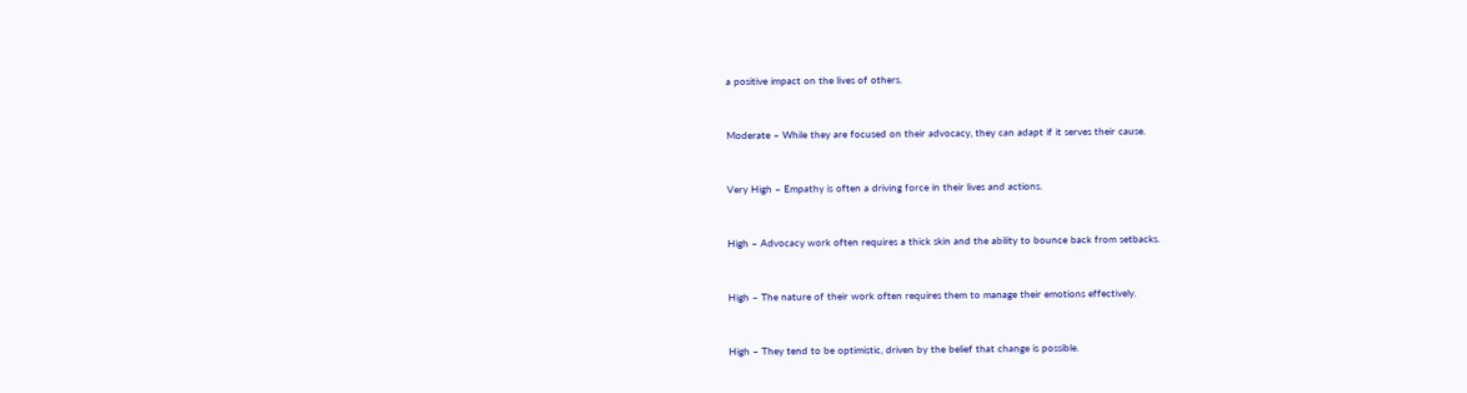a positive impact on the lives of others.


Moderate – While they are focused on their advocacy, they can adapt if it serves their cause.


Very High – Empathy is often a driving force in their lives and actions.


High – Advocacy work often requires a thick skin and the ability to bounce back from setbacks.


High – The nature of their work often requires them to manage their emotions effectively.


High – They tend to be optimistic, driven by the belief that change is possible.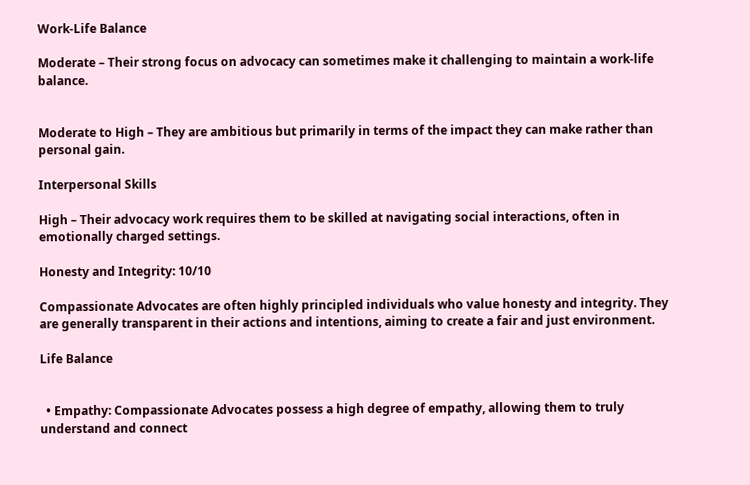Work-Life Balance

Moderate – Their strong focus on advocacy can sometimes make it challenging to maintain a work-life balance.


Moderate to High – They are ambitious but primarily in terms of the impact they can make rather than personal gain.

Interpersonal Skills

High – Their advocacy work requires them to be skilled at navigating social interactions, often in emotionally charged settings.

Honesty and Integrity: 10/10

Compassionate Advocates are often highly principled individuals who value honesty and integrity. They are generally transparent in their actions and intentions, aiming to create a fair and just environment.

Life Balance


  • Empathy: Compassionate Advocates possess a high degree of empathy, allowing them to truly understand and connect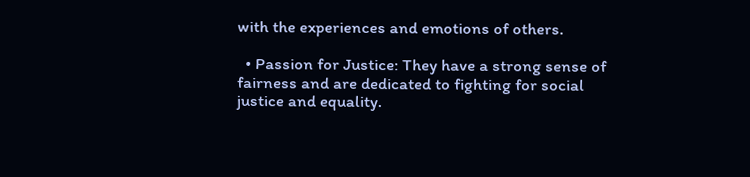with the experiences and emotions of others.

  • Passion for Justice: They have a strong sense of fairness and are dedicated to fighting for social justice and equality.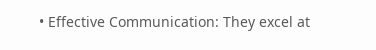• Effective Communication: They excel at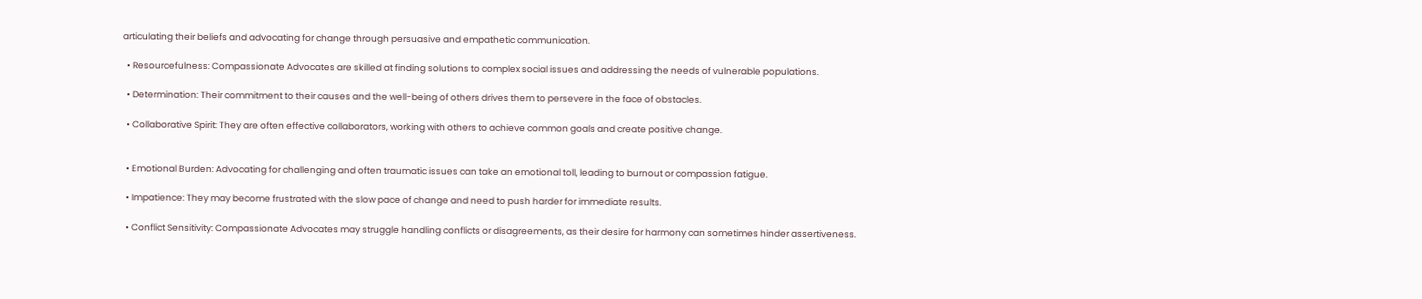articulating their beliefs and advocating for change through persuasive and empathetic communication.

  • Resourcefulness: Compassionate Advocates are skilled at finding solutions to complex social issues and addressing the needs of vulnerable populations.

  • Determination: Their commitment to their causes and the well-being of others drives them to persevere in the face of obstacles.

  • Collaborative Spirit: They are often effective collaborators, working with others to achieve common goals and create positive change.


  • Emotional Burden: Advocating for challenging and often traumatic issues can take an emotional toll, leading to burnout or compassion fatigue.

  • Impatience: They may become frustrated with the slow pace of change and need to push harder for immediate results.

  • Conflict Sensitivity: Compassionate Advocates may struggle handling conflicts or disagreements, as their desire for harmony can sometimes hinder assertiveness.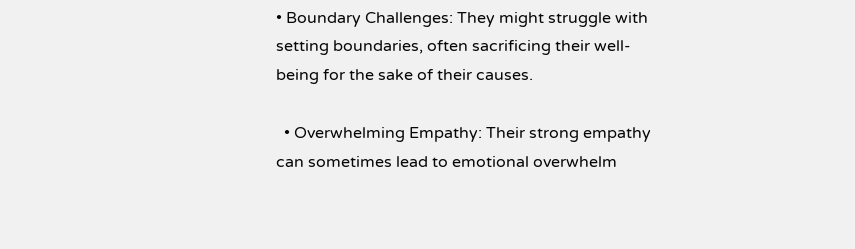• Boundary Challenges: They might struggle with setting boundaries, often sacrificing their well-being for the sake of their causes.

  • Overwhelming Empathy: Their strong empathy can sometimes lead to emotional overwhelm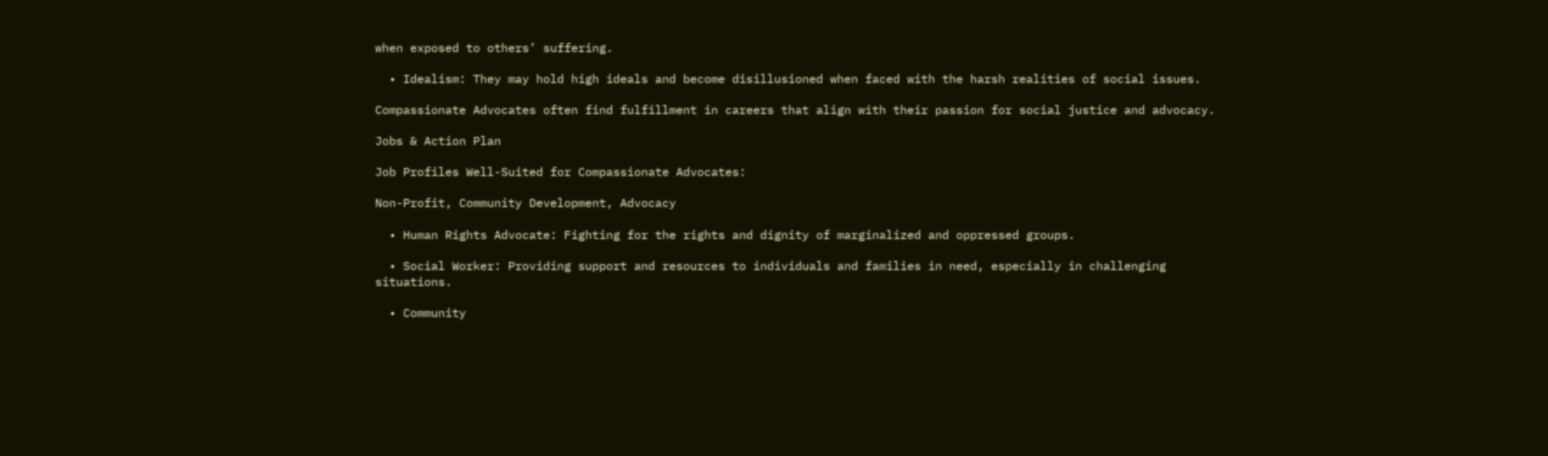when exposed to others’ suffering.

  • Idealism: They may hold high ideals and become disillusioned when faced with the harsh realities of social issues.

Compassionate Advocates often find fulfillment in careers that align with their passion for social justice and advocacy.

Jobs & Action Plan

Job Profiles Well-Suited for Compassionate Advocates:

Non-Profit, Community Development, Advocacy

  • Human Rights Advocate: Fighting for the rights and dignity of marginalized and oppressed groups.

  • Social Worker: Providing support and resources to individuals and families in need, especially in challenging situations.

  • Community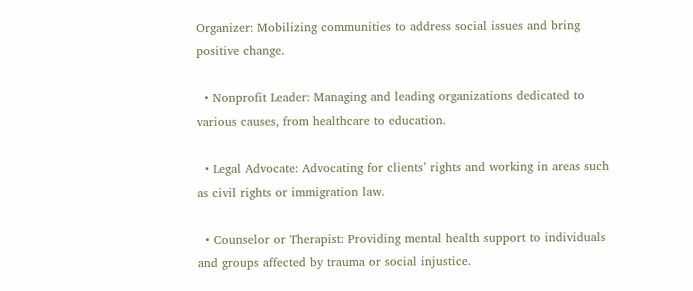Organizer: Mobilizing communities to address social issues and bring positive change.

  • Nonprofit Leader: Managing and leading organizations dedicated to various causes, from healthcare to education.

  • Legal Advocate: Advocating for clients’ rights and working in areas such as civil rights or immigration law.

  • Counselor or Therapist: Providing mental health support to individuals and groups affected by trauma or social injustice.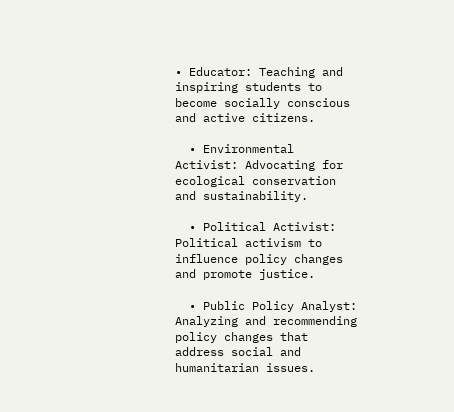• Educator: Teaching and inspiring students to become socially conscious and active citizens.

  • Environmental Activist: Advocating for ecological conservation and sustainability.

  • Political Activist: Political activism to influence policy changes and promote justice.

  • Public Policy Analyst: Analyzing and recommending policy changes that address social and humanitarian issues.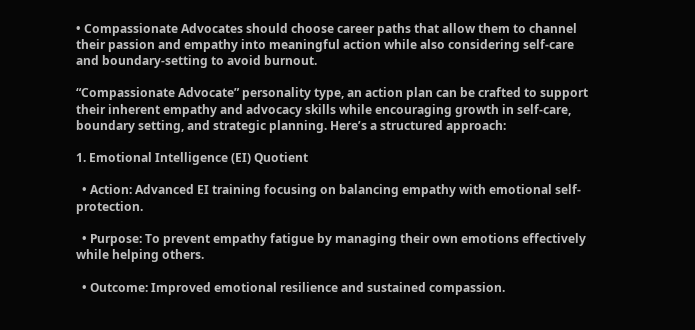• Compassionate Advocates should choose career paths that allow them to channel their passion and empathy into meaningful action while also considering self-care and boundary-setting to avoid burnout.

“Compassionate Advocate” personality type, an action plan can be crafted to support their inherent empathy and advocacy skills while encouraging growth in self-care, boundary setting, and strategic planning. Here’s a structured approach:

1. Emotional Intelligence (EI) Quotient

  • Action: Advanced EI training focusing on balancing empathy with emotional self-protection.

  • Purpose: To prevent empathy fatigue by managing their own emotions effectively while helping others.

  • Outcome: Improved emotional resilience and sustained compassion.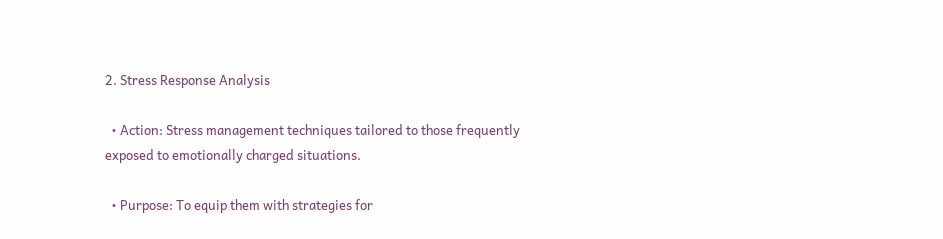2. Stress Response Analysis

  • Action: Stress management techniques tailored to those frequently exposed to emotionally charged situations.

  • Purpose: To equip them with strategies for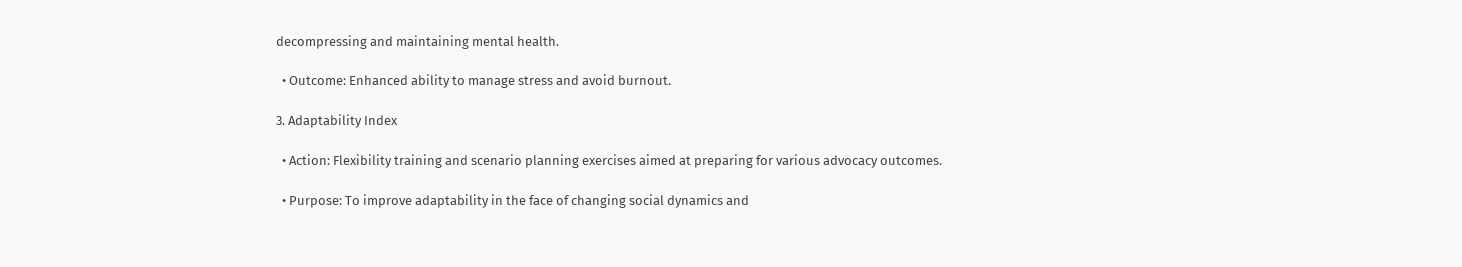decompressing and maintaining mental health.

  • Outcome: Enhanced ability to manage stress and avoid burnout.

3. Adaptability Index

  • Action: Flexibility training and scenario planning exercises aimed at preparing for various advocacy outcomes.

  • Purpose: To improve adaptability in the face of changing social dynamics and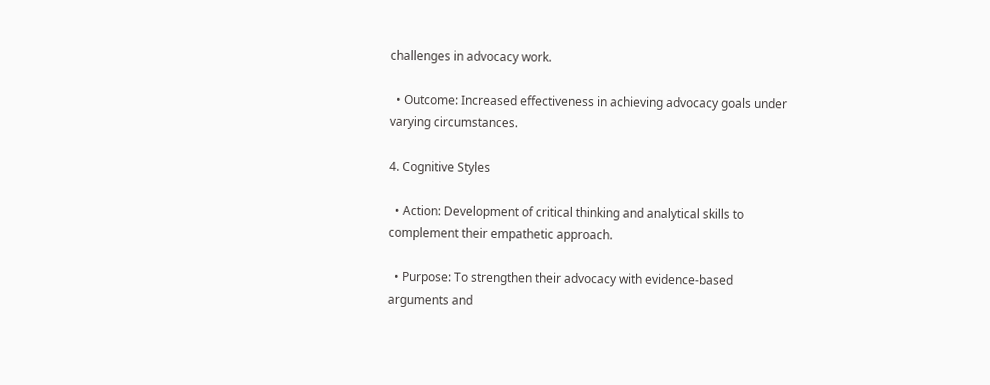challenges in advocacy work.

  • Outcome: Increased effectiveness in achieving advocacy goals under varying circumstances.

4. Cognitive Styles

  • Action: Development of critical thinking and analytical skills to complement their empathetic approach.

  • Purpose: To strengthen their advocacy with evidence-based arguments and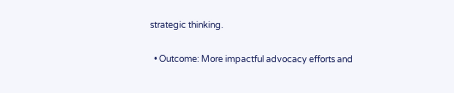strategic thinking.

  • Outcome: More impactful advocacy efforts and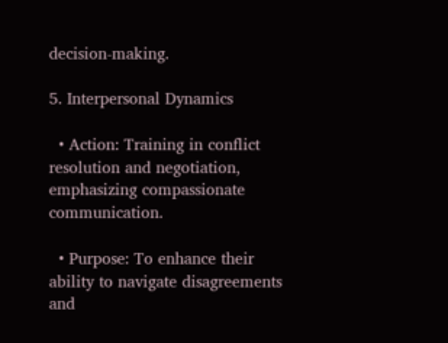decision-making.

5. Interpersonal Dynamics

  • Action: Training in conflict resolution and negotiation, emphasizing compassionate communication.

  • Purpose: To enhance their ability to navigate disagreements and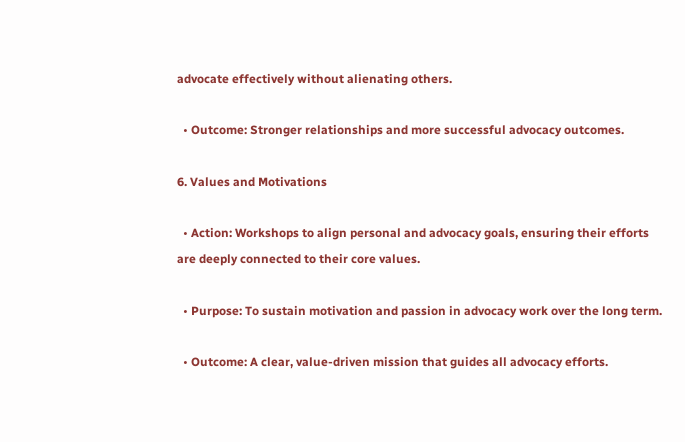advocate effectively without alienating others.

  • Outcome: Stronger relationships and more successful advocacy outcomes.

6. Values and Motivations

  • Action: Workshops to align personal and advocacy goals, ensuring their efforts are deeply connected to their core values.

  • Purpose: To sustain motivation and passion in advocacy work over the long term.

  • Outcome: A clear, value-driven mission that guides all advocacy efforts.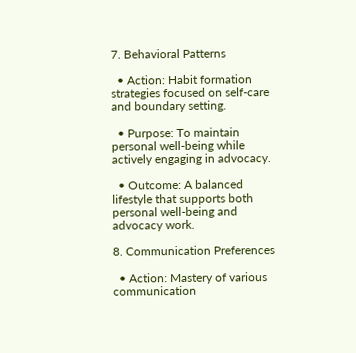7. Behavioral Patterns

  • Action: Habit formation strategies focused on self-care and boundary setting.

  • Purpose: To maintain personal well-being while actively engaging in advocacy.

  • Outcome: A balanced lifestyle that supports both personal well-being and advocacy work.

8. Communication Preferences

  • Action: Mastery of various communication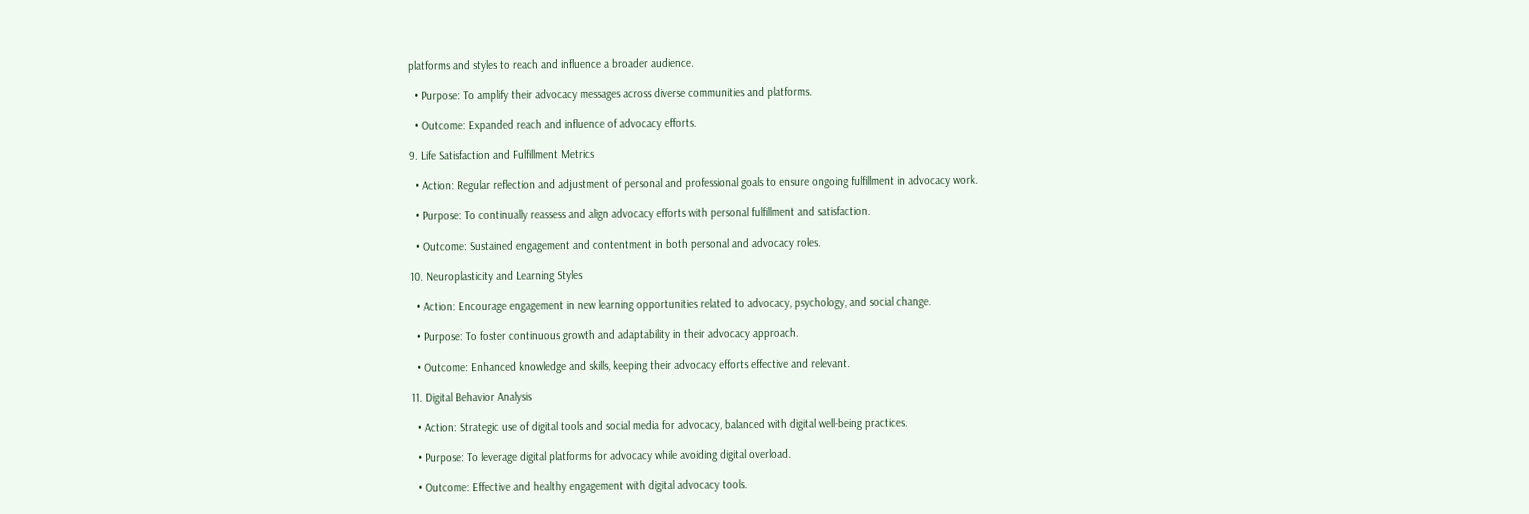platforms and styles to reach and influence a broader audience.

  • Purpose: To amplify their advocacy messages across diverse communities and platforms.

  • Outcome: Expanded reach and influence of advocacy efforts.

9. Life Satisfaction and Fulfillment Metrics

  • Action: Regular reflection and adjustment of personal and professional goals to ensure ongoing fulfillment in advocacy work.

  • Purpose: To continually reassess and align advocacy efforts with personal fulfillment and satisfaction.

  • Outcome: Sustained engagement and contentment in both personal and advocacy roles.

10. Neuroplasticity and Learning Styles

  • Action: Encourage engagement in new learning opportunities related to advocacy, psychology, and social change.

  • Purpose: To foster continuous growth and adaptability in their advocacy approach.

  • Outcome: Enhanced knowledge and skills, keeping their advocacy efforts effective and relevant.

11. Digital Behavior Analysis

  • Action: Strategic use of digital tools and social media for advocacy, balanced with digital well-being practices.

  • Purpose: To leverage digital platforms for advocacy while avoiding digital overload.

  • Outcome: Effective and healthy engagement with digital advocacy tools.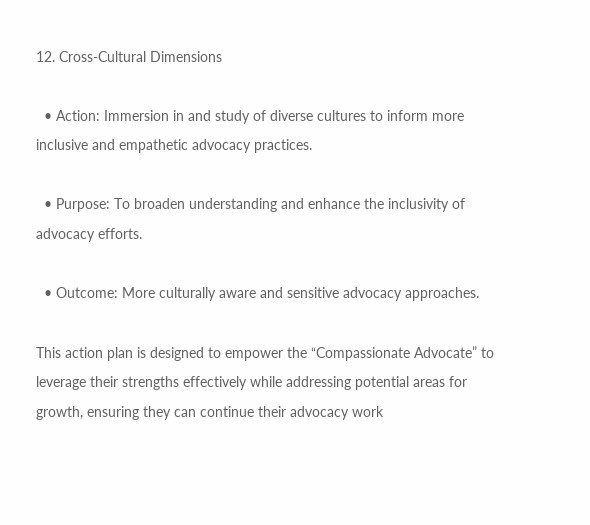12. Cross-Cultural Dimensions

  • Action: Immersion in and study of diverse cultures to inform more inclusive and empathetic advocacy practices.

  • Purpose: To broaden understanding and enhance the inclusivity of advocacy efforts.

  • Outcome: More culturally aware and sensitive advocacy approaches.

This action plan is designed to empower the “Compassionate Advocate” to leverage their strengths effectively while addressing potential areas for growth, ensuring they can continue their advocacy work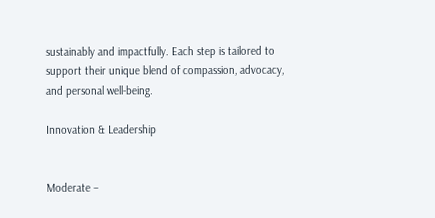sustainably and impactfully. Each step is tailored to support their unique blend of compassion, advocacy, and personal well-being.

Innovation & Leadership


Moderate –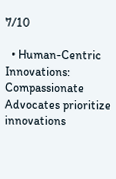7/10

  • Human-Centric Innovations: Compassionate Advocates prioritize innovations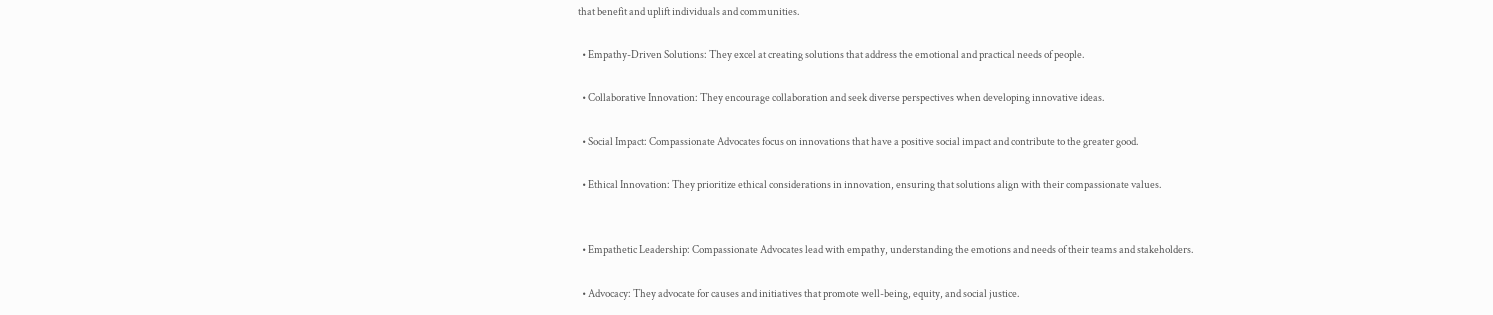that benefit and uplift individuals and communities.

  • Empathy-Driven Solutions: They excel at creating solutions that address the emotional and practical needs of people.

  • Collaborative Innovation: They encourage collaboration and seek diverse perspectives when developing innovative ideas.

  • Social Impact: Compassionate Advocates focus on innovations that have a positive social impact and contribute to the greater good.

  • Ethical Innovation: They prioritize ethical considerations in innovation, ensuring that solutions align with their compassionate values.


  • Empathetic Leadership: Compassionate Advocates lead with empathy, understanding the emotions and needs of their teams and stakeholders.

  • Advocacy: They advocate for causes and initiatives that promote well-being, equity, and social justice.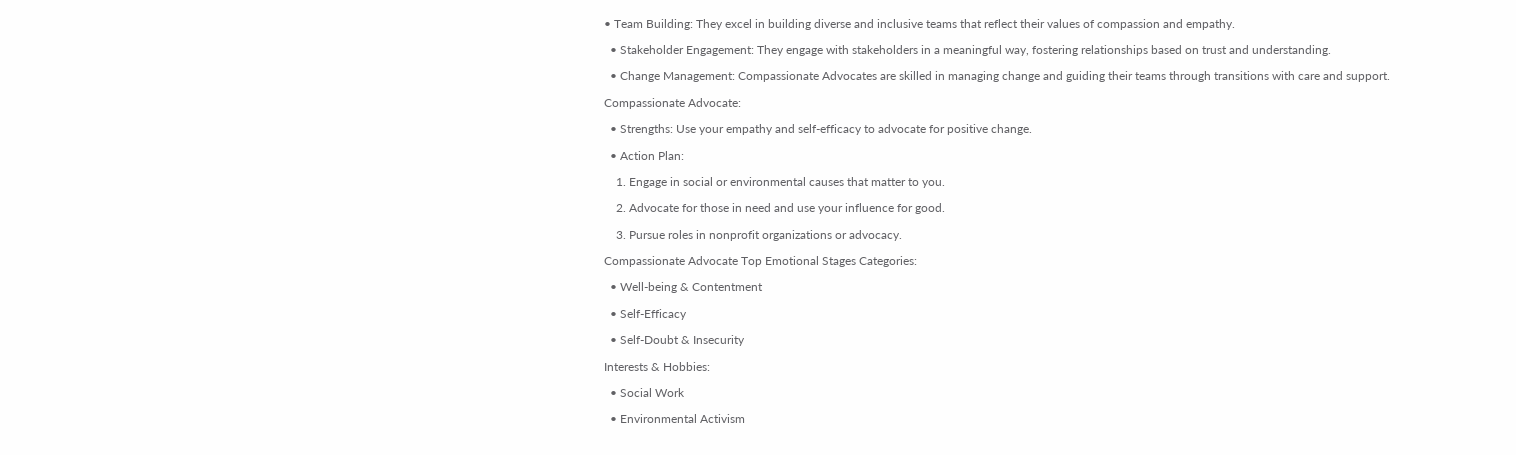• Team Building: They excel in building diverse and inclusive teams that reflect their values of compassion and empathy.

  • Stakeholder Engagement: They engage with stakeholders in a meaningful way, fostering relationships based on trust and understanding.

  • Change Management: Compassionate Advocates are skilled in managing change and guiding their teams through transitions with care and support.

Compassionate Advocate:

  • Strengths: Use your empathy and self-efficacy to advocate for positive change.

  • Action Plan:

    1. Engage in social or environmental causes that matter to you.

    2. Advocate for those in need and use your influence for good.

    3. Pursue roles in nonprofit organizations or advocacy.

Compassionate Advocate Top Emotional Stages Categories:

  • Well-being & Contentment

  • Self-Efficacy

  • Self-Doubt & Insecurity

Interests & Hobbies:

  • Social Work

  • Environmental Activism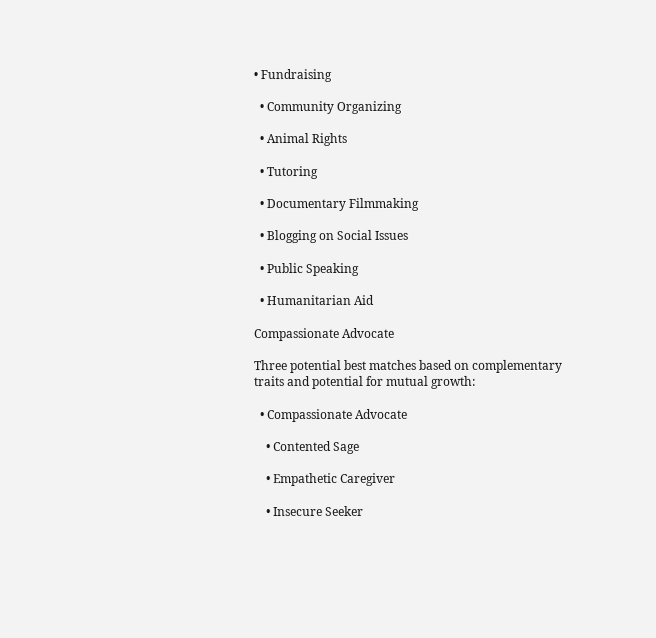• Fundraising

  • Community Organizing

  • Animal Rights

  • Tutoring

  • Documentary Filmmaking

  • Blogging on Social Issues

  • Public Speaking

  • Humanitarian Aid

Compassionate Advocate

Three potential best matches based on complementary traits and potential for mutual growth:

  • Compassionate Advocate

    • Contented Sage

    • Empathetic Caregiver

    • Insecure Seeker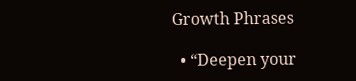Growth Phrases

  • “Deepen your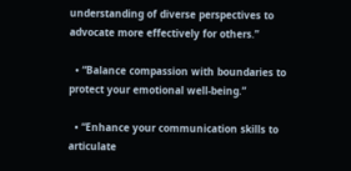understanding of diverse perspectives to advocate more effectively for others.”

  • “Balance compassion with boundaries to protect your emotional well-being.”

  • “Enhance your communication skills to articulate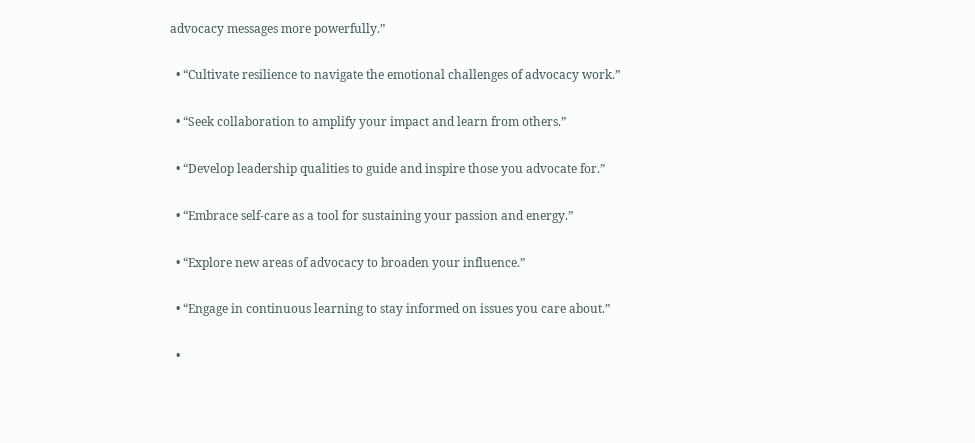advocacy messages more powerfully.”

  • “Cultivate resilience to navigate the emotional challenges of advocacy work.”

  • “Seek collaboration to amplify your impact and learn from others.”

  • “Develop leadership qualities to guide and inspire those you advocate for.”

  • “Embrace self-care as a tool for sustaining your passion and energy.”

  • “Explore new areas of advocacy to broaden your influence.”

  • “Engage in continuous learning to stay informed on issues you care about.”

  •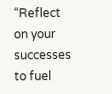“Reflect on your successes to fuel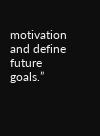motivation and define future goals.”